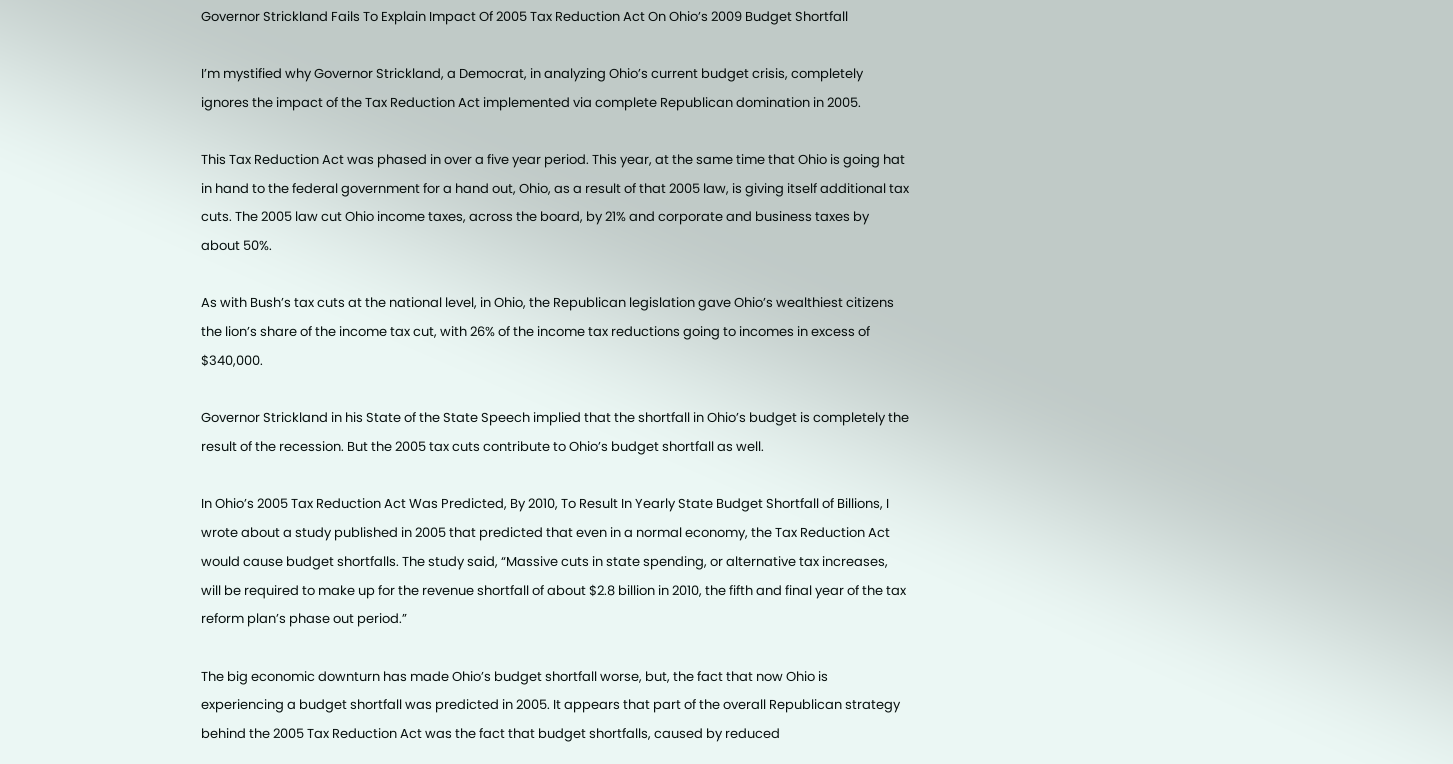Governor Strickland Fails To Explain Impact Of 2005 Tax Reduction Act On Ohio’s 2009 Budget Shortfall

I’m mystified why Governor Strickland, a Democrat, in analyzing Ohio’s current budget crisis, completely ignores the impact of the Tax Reduction Act implemented via complete Republican domination in 2005.

This Tax Reduction Act was phased in over a five year period. This year, at the same time that Ohio is going hat in hand to the federal government for a hand out, Ohio, as a result of that 2005 law, is giving itself additional tax cuts. The 2005 law cut Ohio income taxes, across the board, by 21% and corporate and business taxes by about 50%.

As with Bush’s tax cuts at the national level, in Ohio, the Republican legislation gave Ohio’s wealthiest citizens the lion’s share of the income tax cut, with 26% of the income tax reductions going to incomes in excess of $340,000.

Governor Strickland in his State of the State Speech implied that the shortfall in Ohio’s budget is completely the result of the recession. But the 2005 tax cuts contribute to Ohio’s budget shortfall as well.

In Ohio’s 2005 Tax Reduction Act Was Predicted, By 2010, To Result In Yearly State Budget Shortfall of Billions, I wrote about a study published in 2005 that predicted that even in a normal economy, the Tax Reduction Act would cause budget shortfalls. The study said, “Massive cuts in state spending, or alternative tax increases, will be required to make up for the revenue shortfall of about $2.8 billion in 2010, the fifth and final year of the tax reform plan’s phase out period.”

The big economic downturn has made Ohio’s budget shortfall worse, but, the fact that now Ohio is experiencing a budget shortfall was predicted in 2005. It appears that part of the overall Republican strategy behind the 2005 Tax Reduction Act was the fact that budget shortfalls, caused by reduced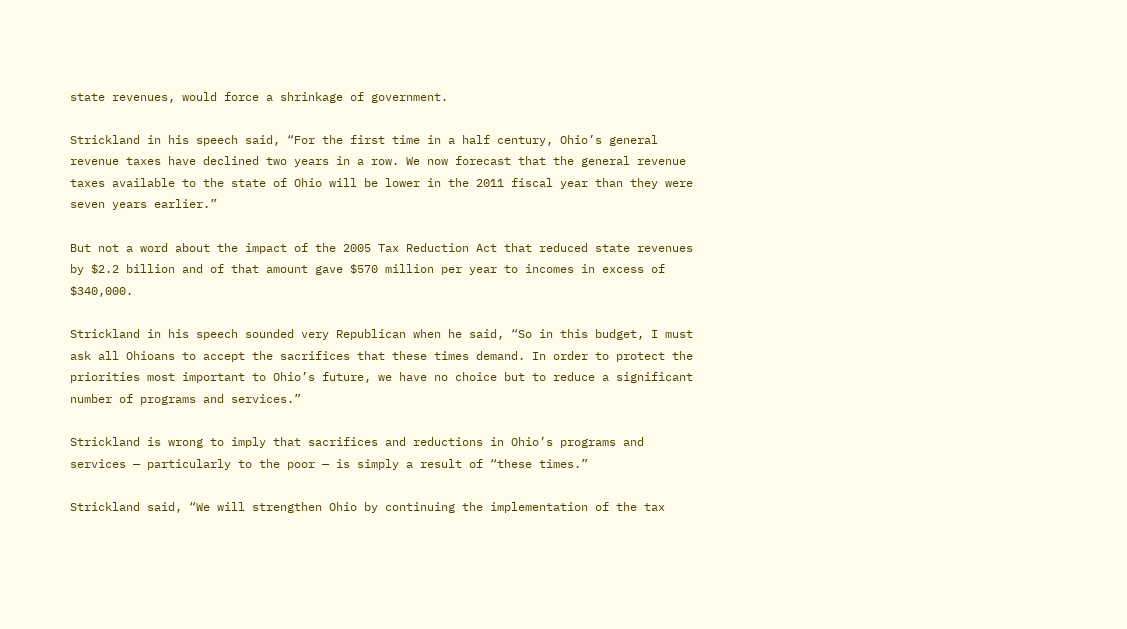state revenues, would force a shrinkage of government.

Strickland in his speech said, “For the first time in a half century, Ohio’s general revenue taxes have declined two years in a row. We now forecast that the general revenue taxes available to the state of Ohio will be lower in the 2011 fiscal year than they were seven years earlier.”

But not a word about the impact of the 2005 Tax Reduction Act that reduced state revenues by $2.2 billion and of that amount gave $570 million per year to incomes in excess of $340,000.

Strickland in his speech sounded very Republican when he said, “So in this budget, I must ask all Ohioans to accept the sacrifices that these times demand. In order to protect the priorities most important to Ohio’s future, we have no choice but to reduce a significant number of programs and services.”

Strickland is wrong to imply that sacrifices and reductions in Ohio’s programs and services — particularly to the poor — is simply a result of “these times.”

Strickland said, “We will strengthen Ohio by continuing the implementation of the tax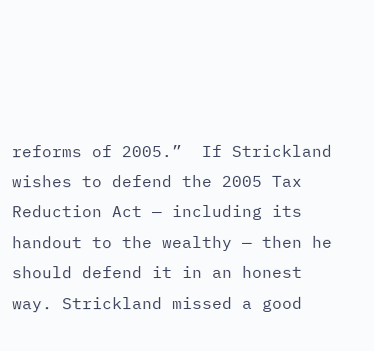reforms of 2005.”  If Strickland wishes to defend the 2005 Tax Reduction Act — including its handout to the wealthy — then he should defend it in an honest way. Strickland missed a good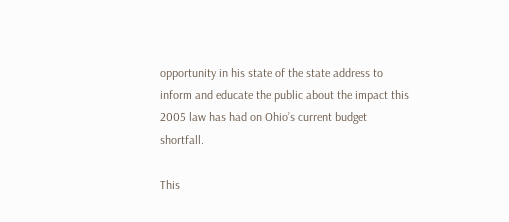opportunity in his state of the state address to inform and educate the public about the impact this 2005 law has had on Ohio’s current budget shortfall.

This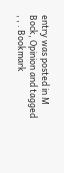entry was posted in M Bock, Opinion and tagged , , . Bookmark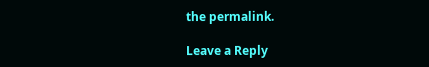the permalink.

Leave a Reply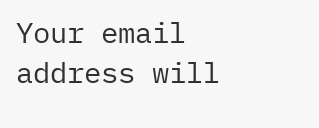Your email address will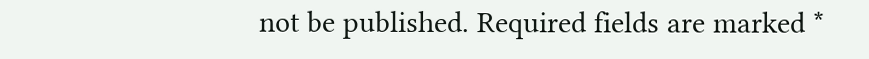not be published. Required fields are marked *